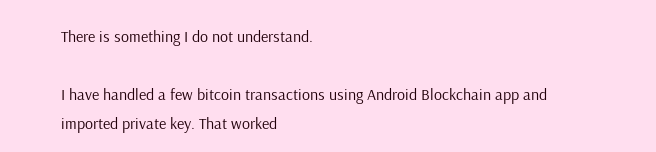There is something I do not understand.

I have handled a few bitcoin transactions using Android Blockchain app and imported private key. That worked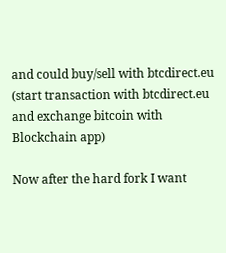and could buy/sell with btcdirect.eu (start transaction with btcdirect.eu and exchange bitcoin with Blockchain app)

Now after the hard fork I want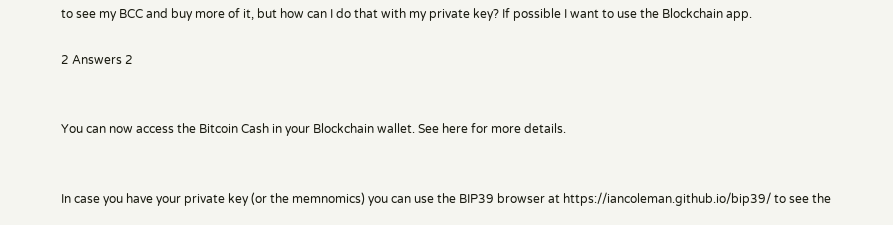to see my BCC and buy more of it, but how can I do that with my private key? If possible I want to use the Blockchain app.

2 Answers 2


You can now access the Bitcoin Cash in your Blockchain wallet. See here for more details.


In case you have your private key (or the memnomics) you can use the BIP39 browser at https://iancoleman.github.io/bip39/ to see the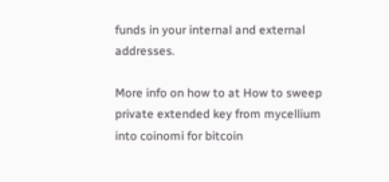funds in your internal and external addresses.

More info on how to at How to sweep private extended key from mycellium into coinomi for bitcoin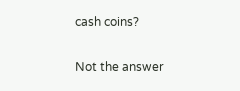cash coins?

Not the answer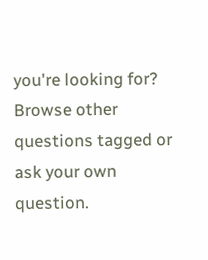you're looking for? Browse other questions tagged or ask your own question.